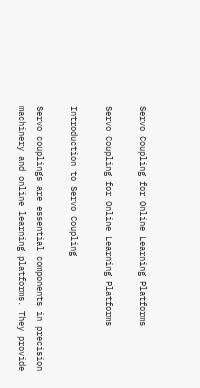Servo Coupling for Online Learning Platforms

Servo Coupling for Online Learning Platforms

Introduction to Servo Coupling

Servo couplings are essential components in precision machinery and online learning platforms. They provide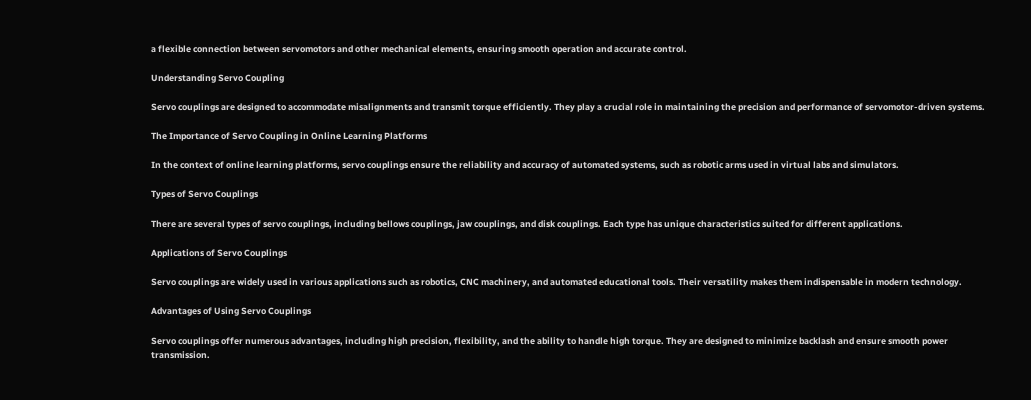a flexible connection between servomotors and other mechanical elements, ensuring smooth operation and accurate control.

Understanding Servo Coupling

Servo couplings are designed to accommodate misalignments and transmit torque efficiently. They play a crucial role in maintaining the precision and performance of servomotor-driven systems.

The Importance of Servo Coupling in Online Learning Platforms

In the context of online learning platforms, servo couplings ensure the reliability and accuracy of automated systems, such as robotic arms used in virtual labs and simulators.

Types of Servo Couplings

There are several types of servo couplings, including bellows couplings, jaw couplings, and disk couplings. Each type has unique characteristics suited for different applications.

Applications of Servo Couplings

Servo couplings are widely used in various applications such as robotics, CNC machinery, and automated educational tools. Their versatility makes them indispensable in modern technology.

Advantages of Using Servo Couplings

Servo couplings offer numerous advantages, including high precision, flexibility, and the ability to handle high torque. They are designed to minimize backlash and ensure smooth power transmission.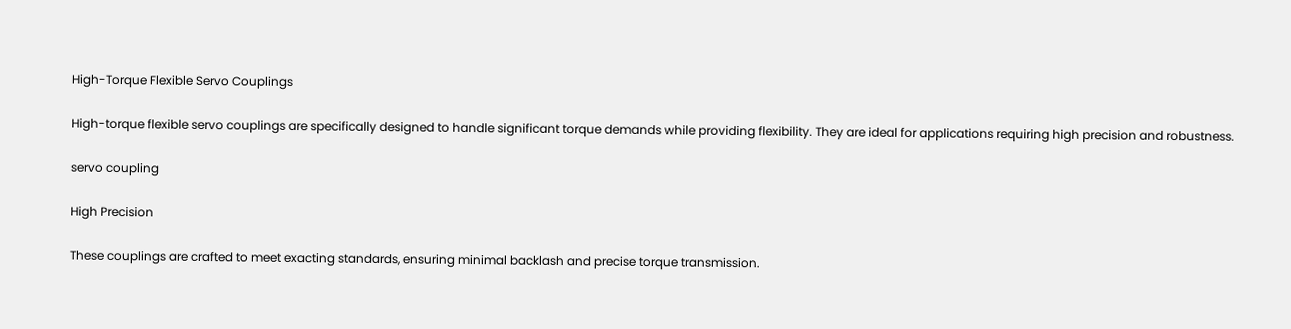High-Torque Flexible Servo Couplings

High-torque flexible servo couplings are specifically designed to handle significant torque demands while providing flexibility. They are ideal for applications requiring high precision and robustness.

servo coupling

High Precision

These couplings are crafted to meet exacting standards, ensuring minimal backlash and precise torque transmission.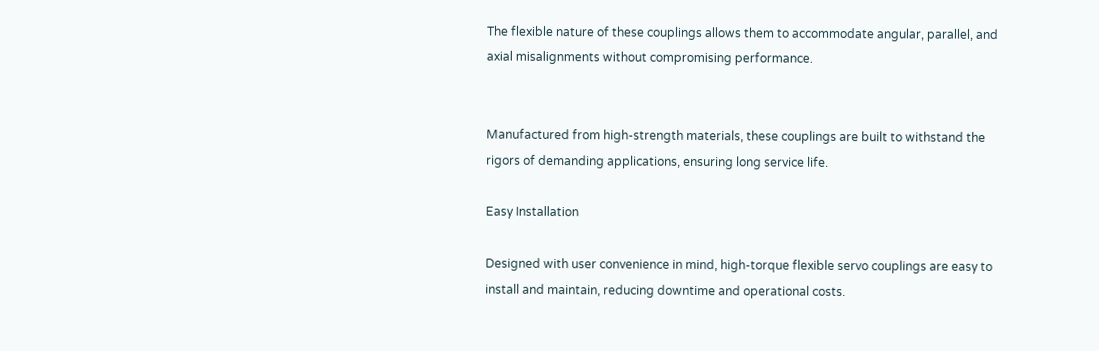The flexible nature of these couplings allows them to accommodate angular, parallel, and axial misalignments without compromising performance.


Manufactured from high-strength materials, these couplings are built to withstand the rigors of demanding applications, ensuring long service life.

Easy Installation

Designed with user convenience in mind, high-torque flexible servo couplings are easy to install and maintain, reducing downtime and operational costs.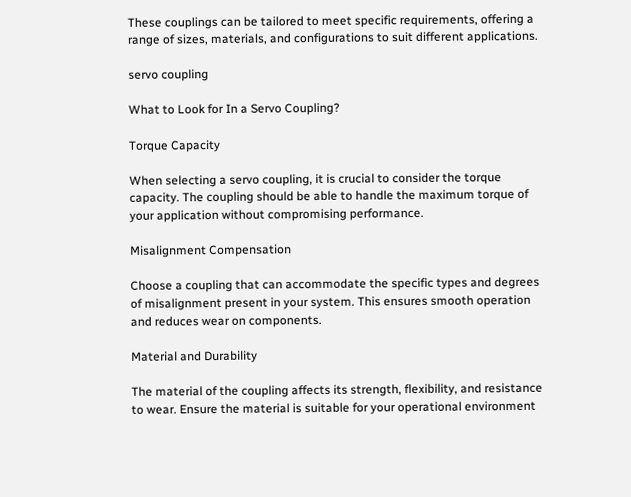These couplings can be tailored to meet specific requirements, offering a range of sizes, materials, and configurations to suit different applications.

servo coupling

What to Look for In a Servo Coupling?

Torque Capacity

When selecting a servo coupling, it is crucial to consider the torque capacity. The coupling should be able to handle the maximum torque of your application without compromising performance.

Misalignment Compensation

Choose a coupling that can accommodate the specific types and degrees of misalignment present in your system. This ensures smooth operation and reduces wear on components.

Material and Durability

The material of the coupling affects its strength, flexibility, and resistance to wear. Ensure the material is suitable for your operational environment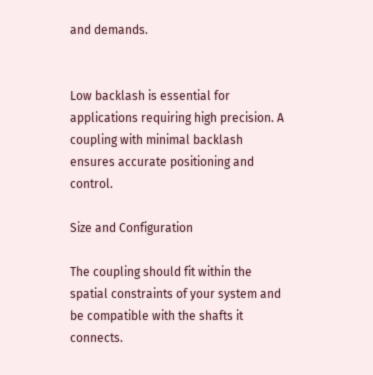and demands.


Low backlash is essential for applications requiring high precision. A coupling with minimal backlash ensures accurate positioning and control.

Size and Configuration

The coupling should fit within the spatial constraints of your system and be compatible with the shafts it connects.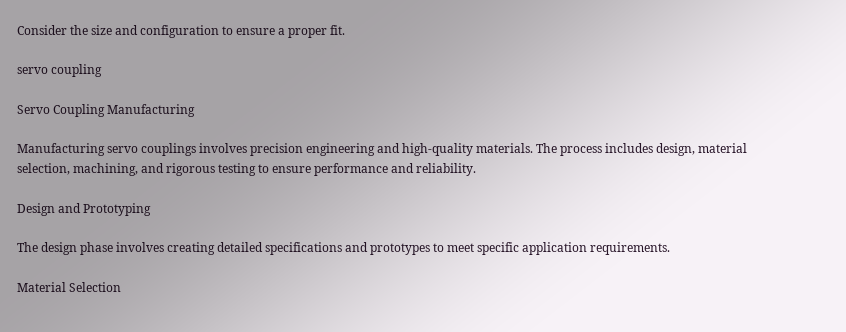Consider the size and configuration to ensure a proper fit.

servo coupling

Servo Coupling Manufacturing

Manufacturing servo couplings involves precision engineering and high-quality materials. The process includes design, material selection, machining, and rigorous testing to ensure performance and reliability.

Design and Prototyping

The design phase involves creating detailed specifications and prototypes to meet specific application requirements.

Material Selection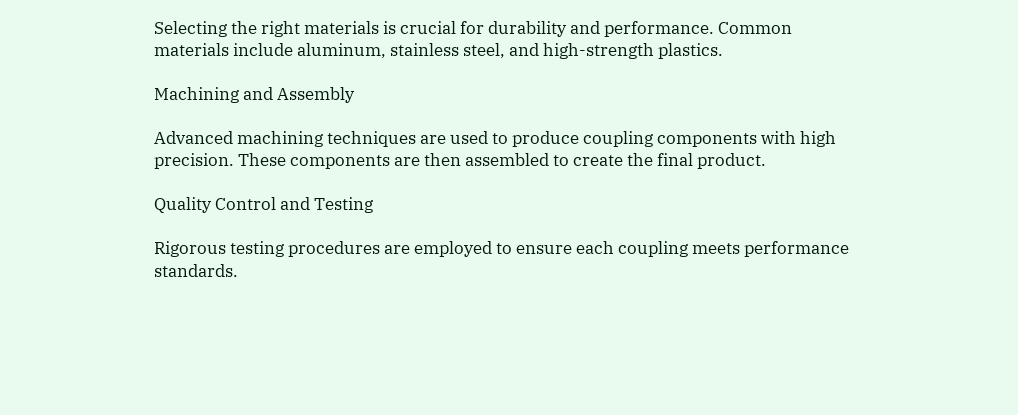Selecting the right materials is crucial for durability and performance. Common materials include aluminum, stainless steel, and high-strength plastics.

Machining and Assembly

Advanced machining techniques are used to produce coupling components with high precision. These components are then assembled to create the final product.

Quality Control and Testing

Rigorous testing procedures are employed to ensure each coupling meets performance standards.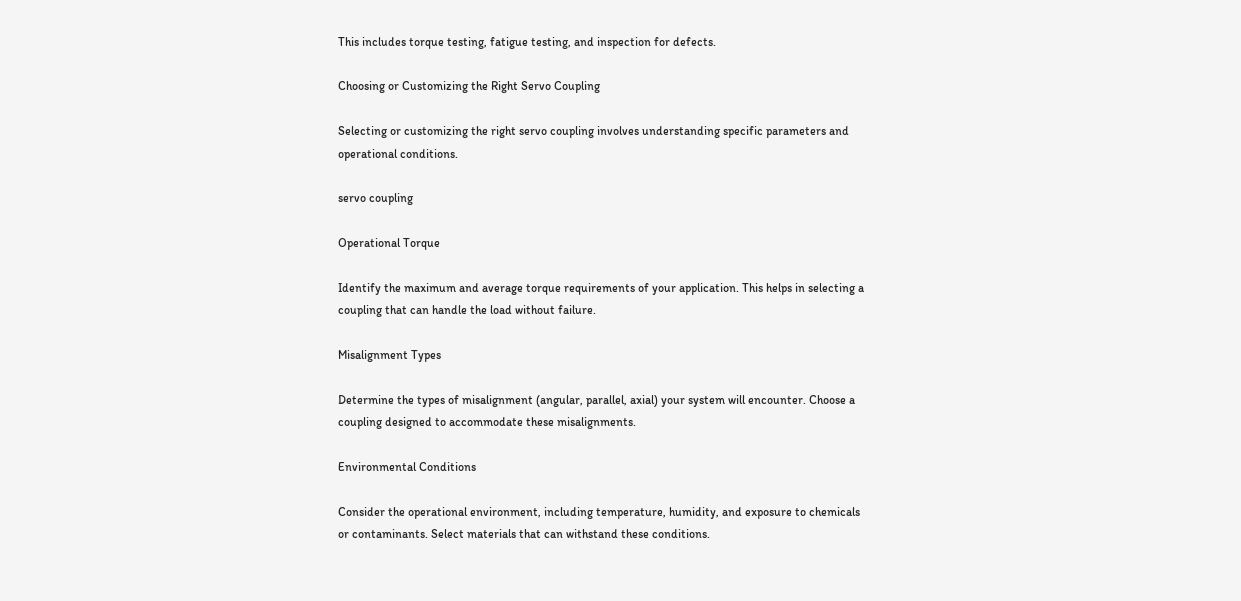This includes torque testing, fatigue testing, and inspection for defects.

Choosing or Customizing the Right Servo Coupling

Selecting or customizing the right servo coupling involves understanding specific parameters and operational conditions.

servo coupling

Operational Torque

Identify the maximum and average torque requirements of your application. This helps in selecting a coupling that can handle the load without failure.

Misalignment Types

Determine the types of misalignment (angular, parallel, axial) your system will encounter. Choose a coupling designed to accommodate these misalignments.

Environmental Conditions

Consider the operational environment, including temperature, humidity, and exposure to chemicals or contaminants. Select materials that can withstand these conditions.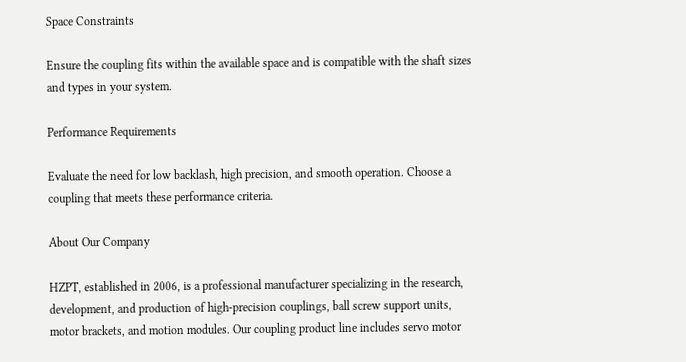Space Constraints

Ensure the coupling fits within the available space and is compatible with the shaft sizes and types in your system.

Performance Requirements

Evaluate the need for low backlash, high precision, and smooth operation. Choose a coupling that meets these performance criteria.

About Our Company

HZPT, established in 2006, is a professional manufacturer specializing in the research, development, and production of high-precision couplings, ball screw support units, motor brackets, and motion modules. Our coupling product line includes servo motor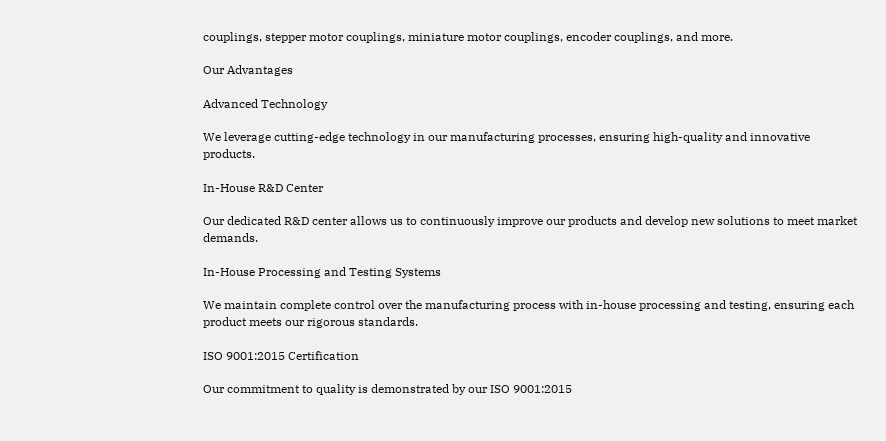couplings, stepper motor couplings, miniature motor couplings, encoder couplings, and more.

Our Advantages

Advanced Technology

We leverage cutting-edge technology in our manufacturing processes, ensuring high-quality and innovative products.

In-House R&D Center

Our dedicated R&D center allows us to continuously improve our products and develop new solutions to meet market demands.

In-House Processing and Testing Systems

We maintain complete control over the manufacturing process with in-house processing and testing, ensuring each product meets our rigorous standards.

ISO 9001:2015 Certification

Our commitment to quality is demonstrated by our ISO 9001:2015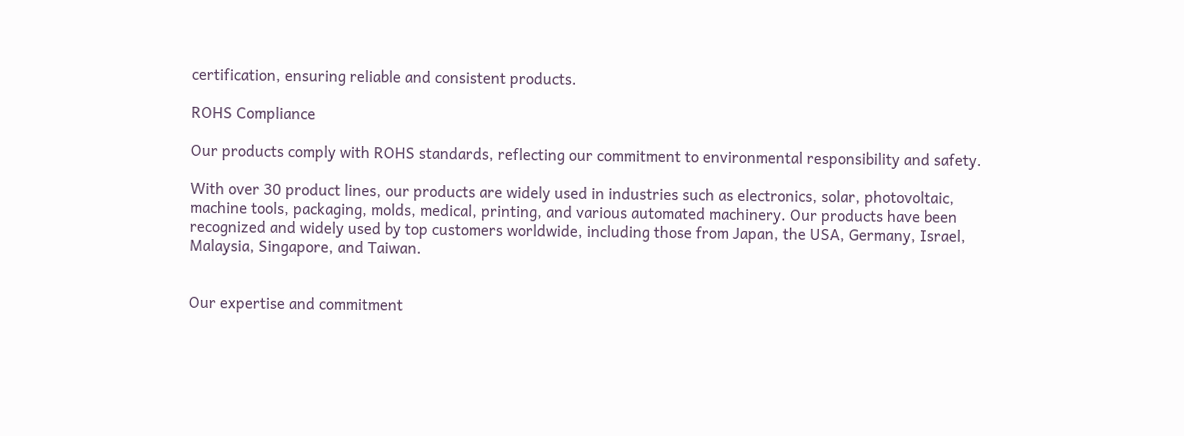certification, ensuring reliable and consistent products.

ROHS Compliance

Our products comply with ROHS standards, reflecting our commitment to environmental responsibility and safety.

With over 30 product lines, our products are widely used in industries such as electronics, solar, photovoltaic, machine tools, packaging, molds, medical, printing, and various automated machinery. Our products have been recognized and widely used by top customers worldwide, including those from Japan, the USA, Germany, Israel, Malaysia, Singapore, and Taiwan.


Our expertise and commitment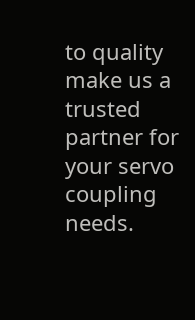to quality make us a trusted partner for your servo coupling needs.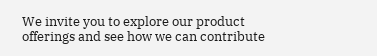We invite you to explore our product offerings and see how we can contribute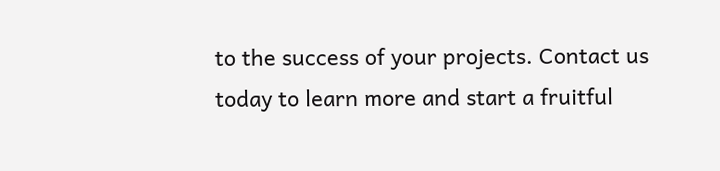to the success of your projects. Contact us today to learn more and start a fruitful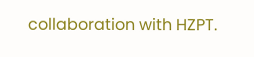collaboration with HZPT.